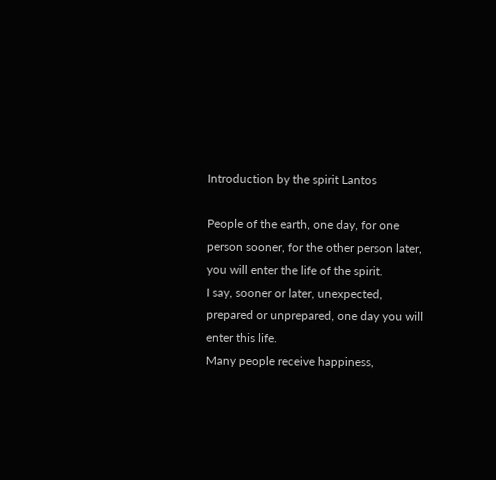Introduction by the spirit Lantos

People of the earth, one day, for one person sooner, for the other person later, you will enter the life of the spirit.
I say, sooner or later, unexpected, prepared or unprepared, one day you will enter this life.
Many people receive happiness,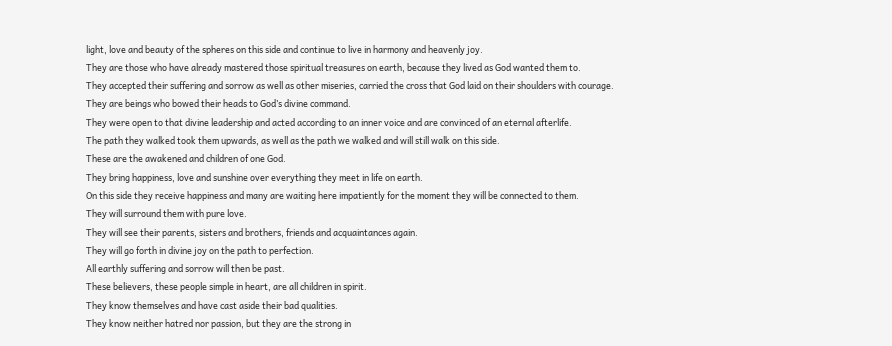light, love and beauty of the spheres on this side and continue to live in harmony and heavenly joy.
They are those who have already mastered those spiritual treasures on earth, because they lived as God wanted them to.
They accepted their suffering and sorrow as well as other miseries, carried the cross that God laid on their shoulders with courage.
They are beings who bowed their heads to God’s divine command.
They were open to that divine leadership and acted according to an inner voice and are convinced of an eternal afterlife.
The path they walked took them upwards, as well as the path we walked and will still walk on this side.
These are the awakened and children of one God.
They bring happiness, love and sunshine over everything they meet in life on earth.
On this side they receive happiness and many are waiting here impatiently for the moment they will be connected to them.
They will surround them with pure love.
They will see their parents, sisters and brothers, friends and acquaintances again.
They will go forth in divine joy on the path to perfection.
All earthly suffering and sorrow will then be past.
These believers, these people simple in heart, are all children in spirit.
They know themselves and have cast aside their bad qualities.
They know neither hatred nor passion, but they are the strong in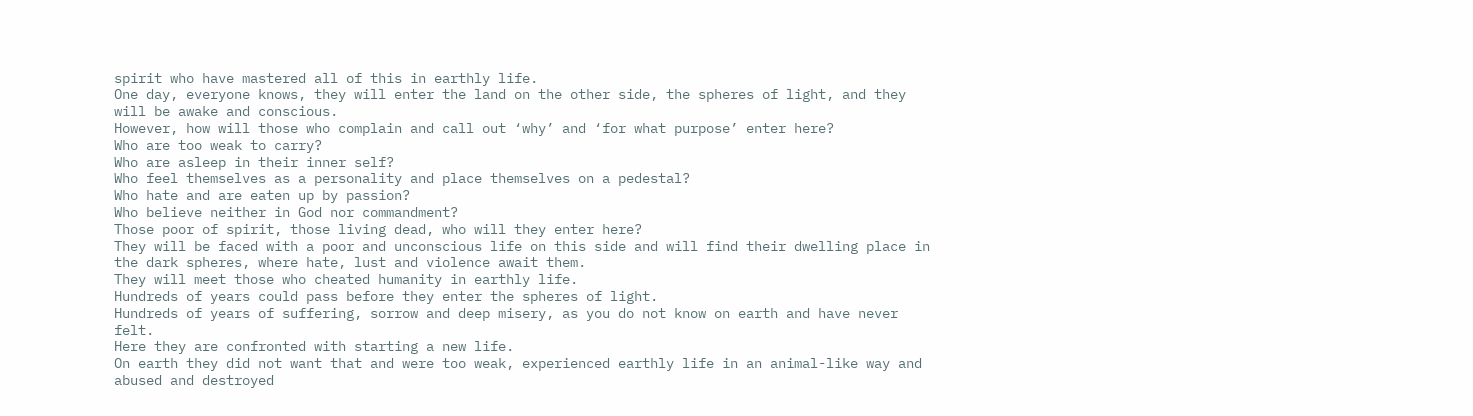spirit who have mastered all of this in earthly life.
One day, everyone knows, they will enter the land on the other side, the spheres of light, and they will be awake and conscious.
However, how will those who complain and call out ‘why’ and ‘for what purpose’ enter here?
Who are too weak to carry?
Who are asleep in their inner self?
Who feel themselves as a personality and place themselves on a pedestal?
Who hate and are eaten up by passion?
Who believe neither in God nor commandment?
Those poor of spirit, those living dead, who will they enter here?
They will be faced with a poor and unconscious life on this side and will find their dwelling place in the dark spheres, where hate, lust and violence await them.
They will meet those who cheated humanity in earthly life.
Hundreds of years could pass before they enter the spheres of light.
Hundreds of years of suffering, sorrow and deep misery, as you do not know on earth and have never felt.
Here they are confronted with starting a new life.
On earth they did not want that and were too weak, experienced earthly life in an animal-like way and abused and destroyed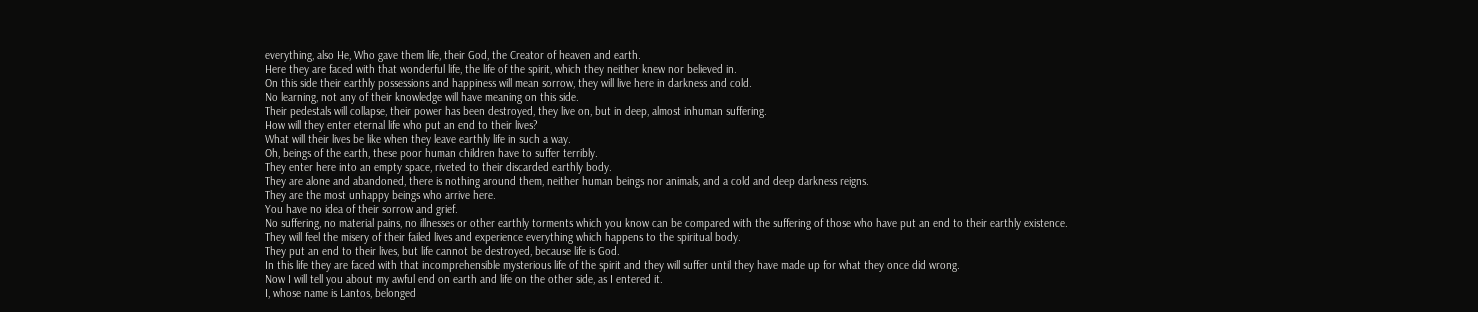everything, also He, Who gave them life, their God, the Creator of heaven and earth.
Here they are faced with that wonderful life, the life of the spirit, which they neither knew nor believed in.
On this side their earthly possessions and happiness will mean sorrow, they will live here in darkness and cold.
No learning, not any of their knowledge will have meaning on this side.
Their pedestals will collapse, their power has been destroyed, they live on, but in deep, almost inhuman suffering.
How will they enter eternal life who put an end to their lives?
What will their lives be like when they leave earthly life in such a way.
Oh, beings of the earth, these poor human children have to suffer terribly.
They enter here into an empty space, riveted to their discarded earthly body.
They are alone and abandoned, there is nothing around them, neither human beings nor animals, and a cold and deep darkness reigns.
They are the most unhappy beings who arrive here.
You have no idea of their sorrow and grief.
No suffering, no material pains, no illnesses or other earthly torments which you know can be compared with the suffering of those who have put an end to their earthly existence.
They will feel the misery of their failed lives and experience everything which happens to the spiritual body.
They put an end to their lives, but life cannot be destroyed, because life is God.
In this life they are faced with that incomprehensible mysterious life of the spirit and they will suffer until they have made up for what they once did wrong.
Now I will tell you about my awful end on earth and life on the other side, as I entered it.
I, whose name is Lantos, belonged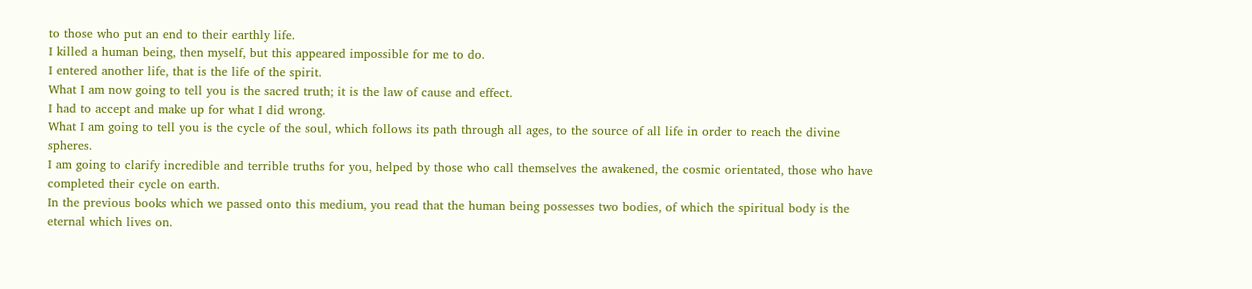to those who put an end to their earthly life.
I killed a human being, then myself, but this appeared impossible for me to do.
I entered another life, that is the life of the spirit.
What I am now going to tell you is the sacred truth; it is the law of cause and effect.
I had to accept and make up for what I did wrong.
What I am going to tell you is the cycle of the soul, which follows its path through all ages, to the source of all life in order to reach the divine spheres.
I am going to clarify incredible and terrible truths for you, helped by those who call themselves the awakened, the cosmic orientated, those who have completed their cycle on earth.
In the previous books which we passed onto this medium, you read that the human being possesses two bodies, of which the spiritual body is the eternal which lives on.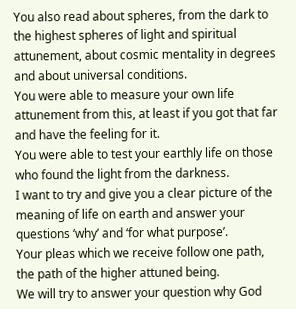You also read about spheres, from the dark to the highest spheres of light and spiritual attunement, about cosmic mentality in degrees and about universal conditions.
You were able to measure your own life attunement from this, at least if you got that far and have the feeling for it.
You were able to test your earthly life on those who found the light from the darkness.
I want to try and give you a clear picture of the meaning of life on earth and answer your questions ‘why’ and ‘for what purpose’.
Your pleas which we receive follow one path, the path of the higher attuned being.
We will try to answer your question why God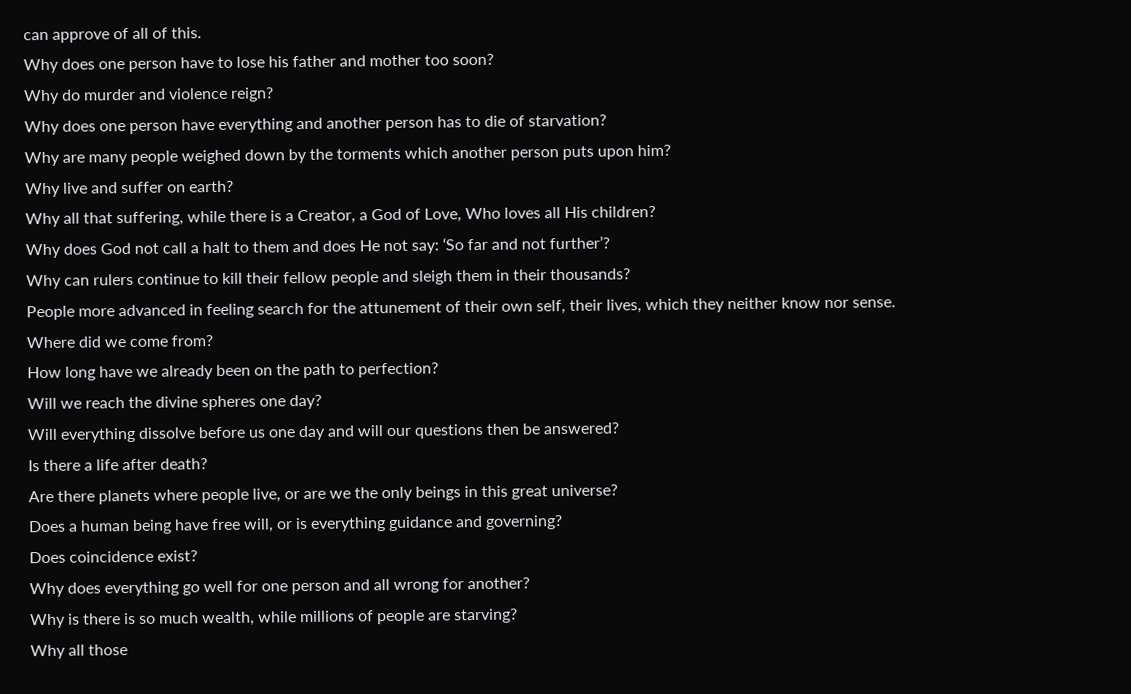can approve of all of this.
Why does one person have to lose his father and mother too soon?
Why do murder and violence reign?
Why does one person have everything and another person has to die of starvation?
Why are many people weighed down by the torments which another person puts upon him?
Why live and suffer on earth?
Why all that suffering, while there is a Creator, a God of Love, Who loves all His children?
Why does God not call a halt to them and does He not say: ‘So far and not further’?
Why can rulers continue to kill their fellow people and sleigh them in their thousands?
People more advanced in feeling search for the attunement of their own self, their lives, which they neither know nor sense.
Where did we come from?
How long have we already been on the path to perfection?
Will we reach the divine spheres one day?
Will everything dissolve before us one day and will our questions then be answered?
Is there a life after death?
Are there planets where people live, or are we the only beings in this great universe?
Does a human being have free will, or is everything guidance and governing?
Does coincidence exist?
Why does everything go well for one person and all wrong for another?
Why is there is so much wealth, while millions of people are starving?
Why all those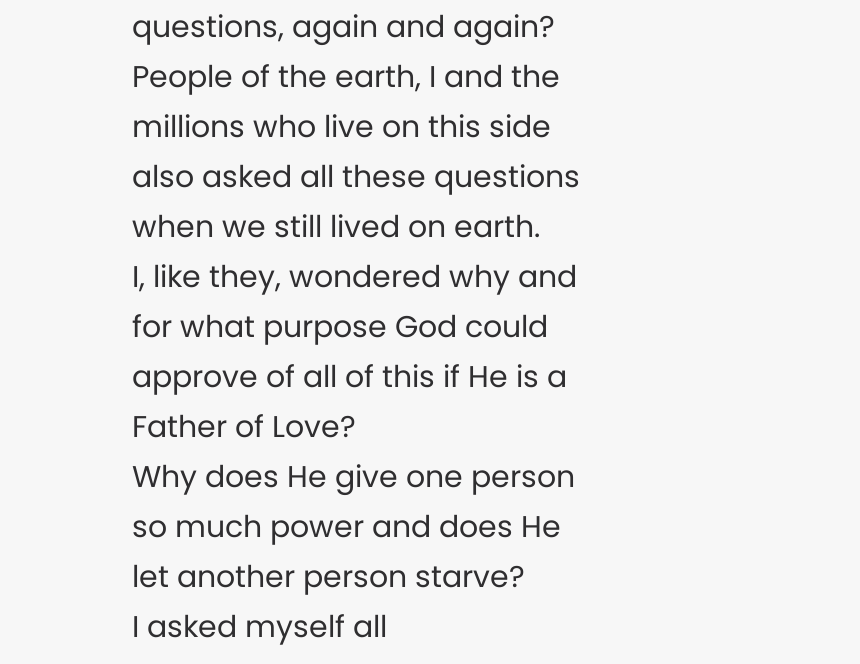questions, again and again?
People of the earth, I and the millions who live on this side also asked all these questions when we still lived on earth.
I, like they, wondered why and for what purpose God could approve of all of this if He is a Father of Love?
Why does He give one person so much power and does He let another person starve?
I asked myself all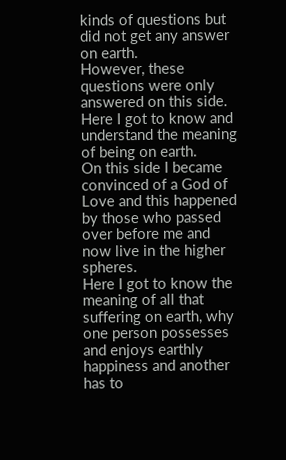kinds of questions but did not get any answer on earth.
However, these questions were only answered on this side.
Here I got to know and understand the meaning of being on earth.
On this side I became convinced of a God of Love and this happened by those who passed over before me and now live in the higher spheres.
Here I got to know the meaning of all that suffering on earth, why one person possesses and enjoys earthly happiness and another has to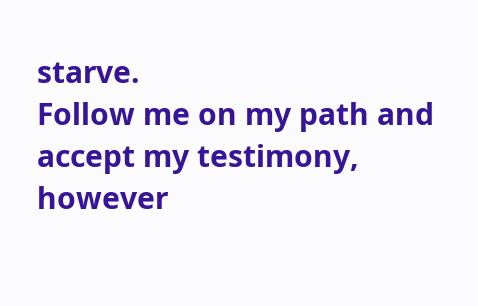starve.
Follow me on my path and accept my testimony, however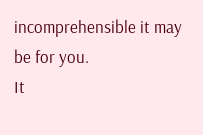incomprehensible it may be for you.
It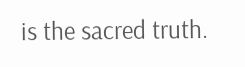is the sacred truth.